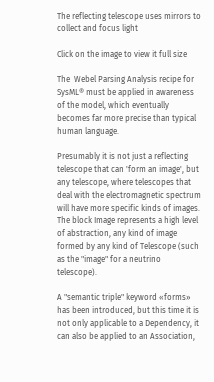The reflecting telescope uses mirrors to collect and focus light

Click on the image to view it full size

The  Webel Parsing Analysis recipe for SysML® must be applied in awareness of the model, which eventually becomes far more precise than typical human language.

Presumably it is not just a reflecting telescope that can 'form an image', but any telescope, where telescopes that deal with the electromagnetic spectrum will have more specific kinds of images. The block Image represents a high level of abstraction, any kind of image formed by any kind of Telescope (such as the "image" for a neutrino telescope).

A "semantic triple" keyword «forms» has been introduced, but this time it is not only applicable to a Dependency, it can also be applied to an Association,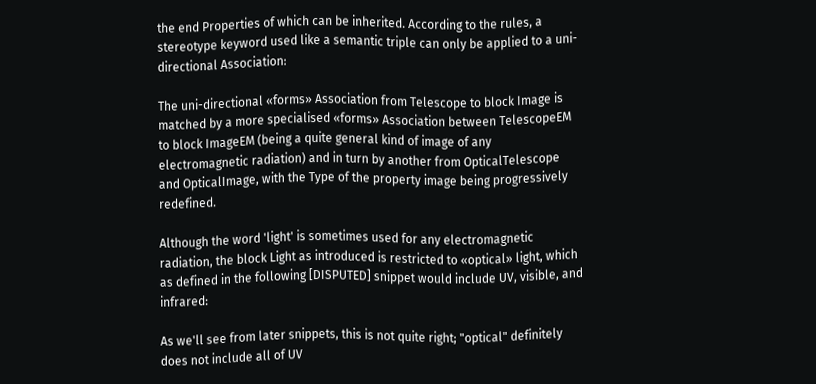the end Properties of which can be inherited. According to the rules, a stereotype keyword used like a semantic triple can only be applied to a uni-directional Association:

The uni-directional «forms» Association from Telescope to block Image is matched by a more specialised «forms» Association between TelescopeEM to block ImageEM (being a quite general kind of image of any electromagnetic radiation) and in turn by another from OpticalTelescope and OpticalImage, with the Type of the property image being progressively redefined.

Although the word 'light' is sometimes used for any electromagnetic radiation, the block Light as introduced is restricted to «optical» light, which as defined in the following [DISPUTED] snippet would include UV, visible, and infrared:

As we'll see from later snippets, this is not quite right; "optical" definitely does not include all of UV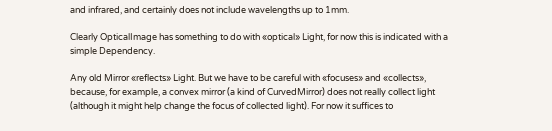and infrared, and certainly does not include wavelengths up to 1mm.

Clearly OpticalImage has something to do with «optical» Light, for now this is indicated with a simple Dependency.

Any old Mirror «reflects» Light. But we have to be careful with «focuses» and «collects», because, for example, a convex mirror (a kind of CurvedMirror) does not really collect light (although it might help change the focus of collected light). For now it suffices to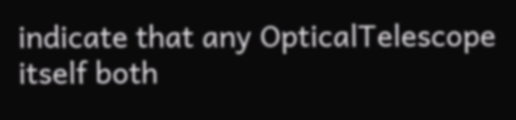indicate that any OpticalTelescope itself both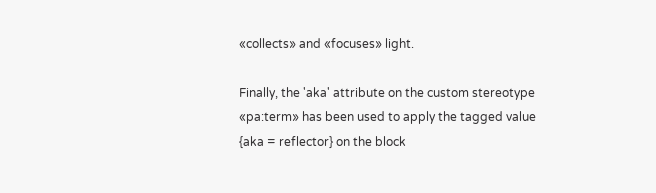«collects» and «focuses» light.

Finally, the 'aka' attribute on the custom stereotype «pa:term» has been used to apply the tagged value {aka = reflector} on the block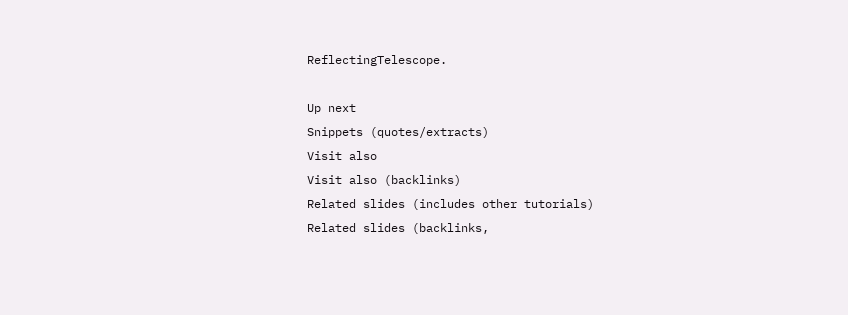ReflectingTelescope.

Up next
Snippets (quotes/extracts)
Visit also
Visit also (backlinks)
Related slides (includes other tutorials)
Related slides (backlinks,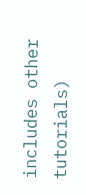includes other tutorials)